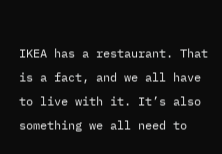IKEA has a restaurant. That is a fact, and we all have to live with it. It’s also something we all need to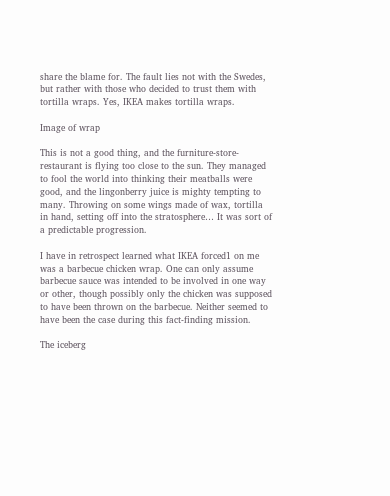share the blame for. The fault lies not with the Swedes, but rather with those who decided to trust them with tortilla wraps. Yes, IKEA makes tortilla wraps.

Image of wrap

This is not a good thing, and the furniture-store-restaurant is flying too close to the sun. They managed to fool the world into thinking their meatballs were good, and the lingonberry juice is mighty tempting to many. Throwing on some wings made of wax, tortilla in hand, setting off into the stratosphere… It was sort of a predictable progression.

I have in retrospect learned what IKEA forced1 on me was a barbecue chicken wrap. One can only assume barbecue sauce was intended to be involved in one way or other, though possibly only the chicken was supposed to have been thrown on the barbecue. Neither seemed to have been the case during this fact-finding mission.

The iceberg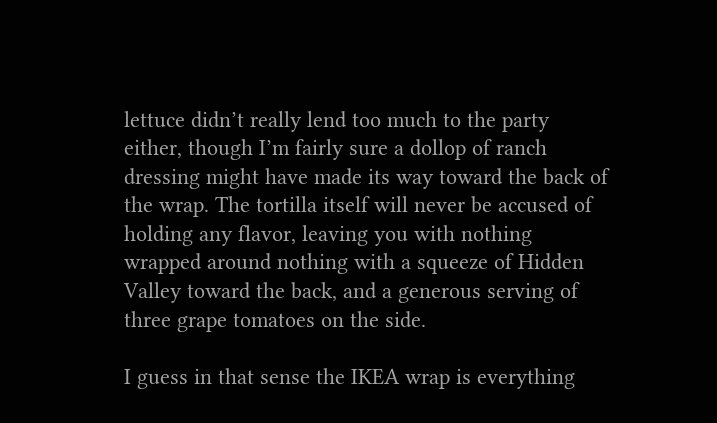lettuce didn’t really lend too much to the party either, though I’m fairly sure a dollop of ranch dressing might have made its way toward the back of the wrap. The tortilla itself will never be accused of holding any flavor, leaving you with nothing wrapped around nothing with a squeeze of Hidden Valley toward the back, and a generous serving of three grape tomatoes on the side.

I guess in that sense the IKEA wrap is everything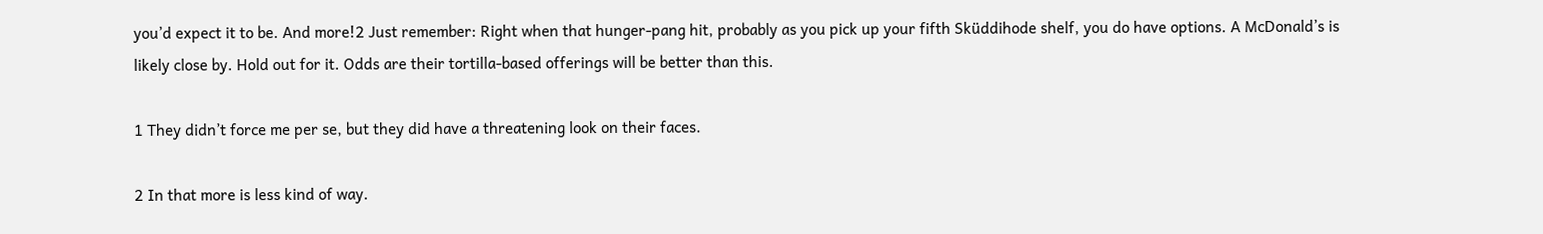you’d expect it to be. And more!2 Just remember: Right when that hunger-pang hit, probably as you pick up your fifth Sküddihode shelf, you do have options. A McDonald’s is likely close by. Hold out for it. Odds are their tortilla-based offerings will be better than this.

1 They didn’t force me per se, but they did have a threatening look on their faces.

2 In that more is less kind of way.